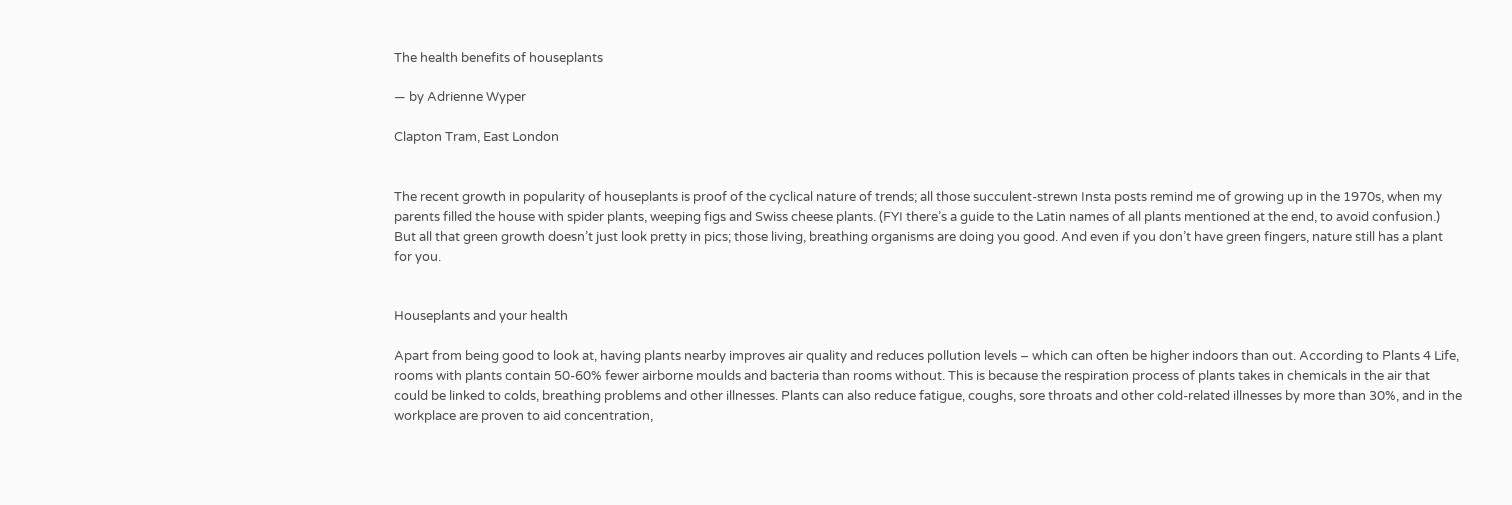The health benefits of houseplants

— by Adrienne Wyper

Clapton Tram, East London


The recent growth in popularity of houseplants is proof of the cyclical nature of trends; all those succulent-strewn Insta posts remind me of growing up in the 1970s, when my parents filled the house with spider plants, weeping figs and Swiss cheese plants. (FYI there’s a guide to the Latin names of all plants mentioned at the end, to avoid confusion.) But all that green growth doesn’t just look pretty in pics; those living, breathing organisms are doing you good. And even if you don’t have green fingers, nature still has a plant for you.


Houseplants and your health

Apart from being good to look at, having plants nearby improves air quality and reduces pollution levels – which can often be higher indoors than out. According to Plants 4 Life, rooms with plants contain 50-60% fewer airborne moulds and bacteria than rooms without. This is because the respiration process of plants takes in chemicals in the air that could be linked to colds, breathing problems and other illnesses. Plants can also reduce fatigue, coughs, sore throats and other cold-related illnesses by more than 30%, and in the workplace are proven to aid concentration,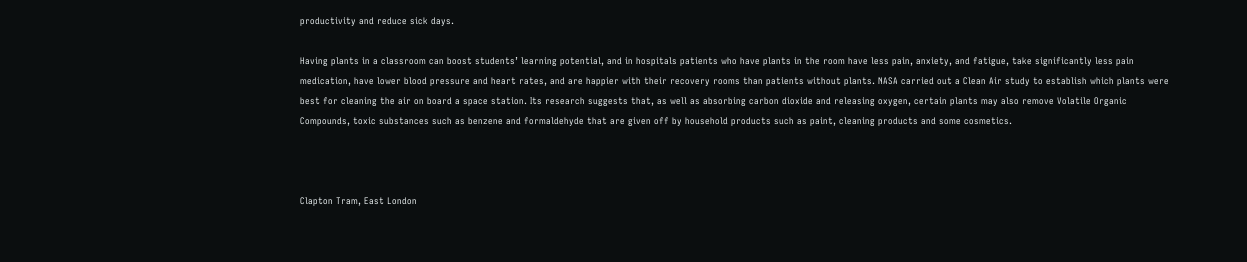productivity and reduce sick days.

Having plants in a classroom can boost students’ learning potential, and in hospitals patients who have plants in the room have less pain, anxiety, and fatigue, take significantly less pain medication, have lower blood pressure and heart rates, and are happier with their recovery rooms than patients without plants. NASA carried out a Clean Air study to establish which plants were best for cleaning the air on board a space station. Its research suggests that, as well as absorbing carbon dioxide and releasing oxygen, certain plants may also remove Volatile Organic Compounds, toxic substances such as benzene and formaldehyde that are given off by household products such as paint, cleaning products and some cosmetics.



Clapton Tram, East London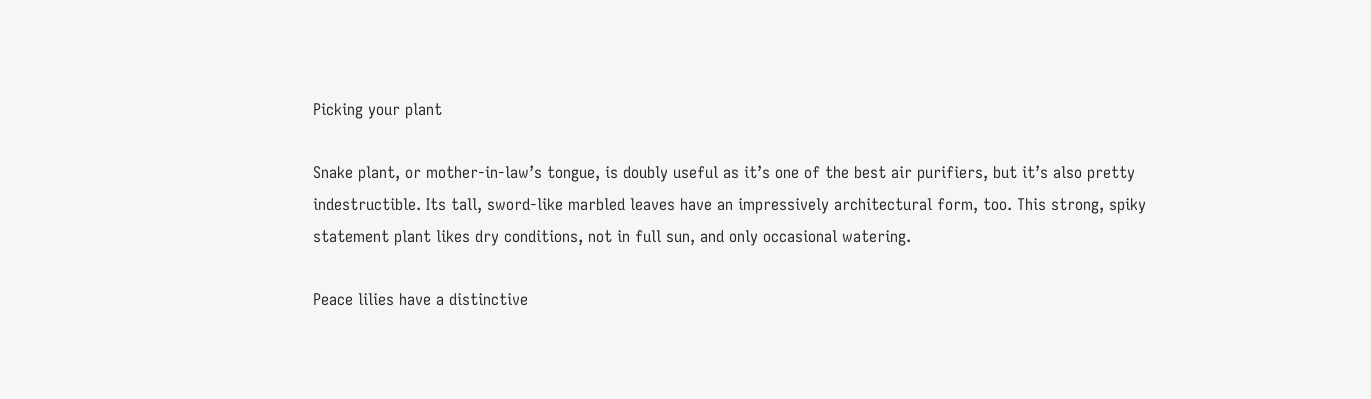Picking your plant

Snake plant, or mother-in-law’s tongue, is doubly useful as it’s one of the best air purifiers, but it’s also pretty indestructible. Its tall, sword-like marbled leaves have an impressively architectural form, too. This strong, spiky statement plant likes dry conditions, not in full sun, and only occasional watering.

Peace lilies have a distinctive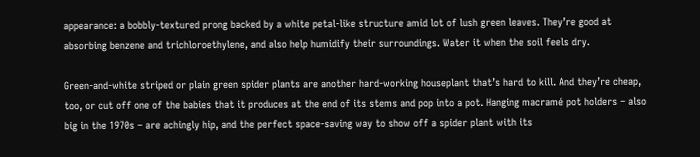appearance: a bobbly-textured prong backed by a white petal-like structure amid lot of lush green leaves. They’re good at absorbing benzene and trichloroethylene, and also help humidify their surroundings. Water it when the soil feels dry.

Green-and-white striped or plain green spider plants are another hard-working houseplant that’s hard to kill. And they’re cheap, too, or cut off one of the babies that it produces at the end of its stems and pop into a pot. Hanging macramé pot holders – also big in the 1970s – are achingly hip, and the perfect space-saving way to show off a spider plant with its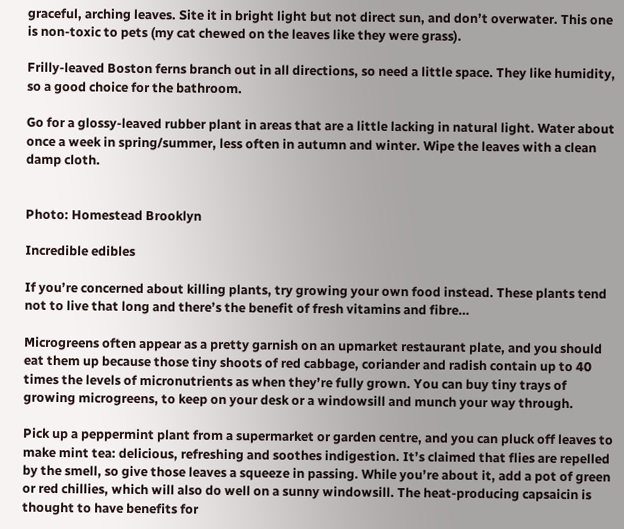graceful, arching leaves. Site it in bright light but not direct sun, and don’t overwater. This one is non-toxic to pets (my cat chewed on the leaves like they were grass).

Frilly-leaved Boston ferns branch out in all directions, so need a little space. They like humidity, so a good choice for the bathroom.

Go for a glossy-leaved rubber plant in areas that are a little lacking in natural light. Water about once a week in spring/summer, less often in autumn and winter. Wipe the leaves with a clean damp cloth.


Photo: Homestead Brooklyn

Incredible edibles

If you’re concerned about killing plants, try growing your own food instead. These plants tend not to live that long and there’s the benefit of fresh vitamins and fibre…

Microgreens often appear as a pretty garnish on an upmarket restaurant plate, and you should eat them up because those tiny shoots of red cabbage, coriander and radish contain up to 40 times the levels of micronutrients as when they’re fully grown. You can buy tiny trays of growing microgreens, to keep on your desk or a windowsill and munch your way through.

Pick up a peppermint plant from a supermarket or garden centre, and you can pluck off leaves to make mint tea: delicious, refreshing and soothes indigestion. It’s claimed that flies are repelled by the smell, so give those leaves a squeeze in passing. While you’re about it, add a pot of green or red chillies, which will also do well on a sunny windowsill. The heat-producing capsaicin is thought to have benefits for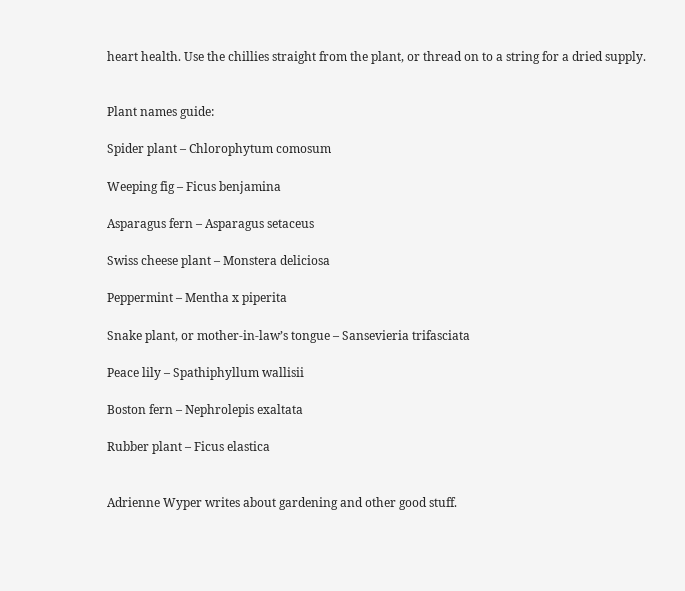heart health. Use the chillies straight from the plant, or thread on to a string for a dried supply.


Plant names guide:

Spider plant – Chlorophytum comosum

Weeping fig – Ficus benjamina

Asparagus fern – Asparagus setaceus

Swiss cheese plant – Monstera deliciosa

Peppermint – Mentha x piperita

Snake plant, or mother-in-law’s tongue – Sansevieria trifasciata

Peace lily – Spathiphyllum wallisii

Boston fern – Nephrolepis exaltata

Rubber plant – Ficus elastica


Adrienne Wyper writes about gardening and other good stuff.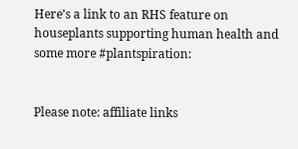Here’s a link to an RHS feature on houseplants supporting human health and some more #plantspiration:


Please note: affiliate links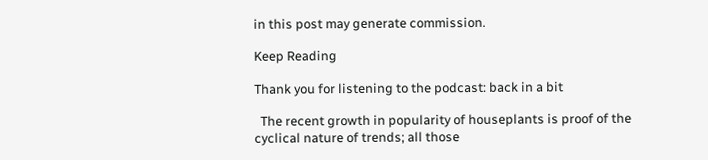in this post may generate commission.

Keep Reading

Thank you for listening to the podcast: back in a bit

  The recent growth in popularity of houseplants is proof of the cyclical nature of trends; all those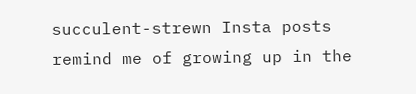succulent-strewn Insta posts remind me of growing up in the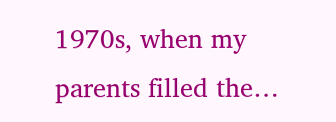1970s, when my parents filled the…